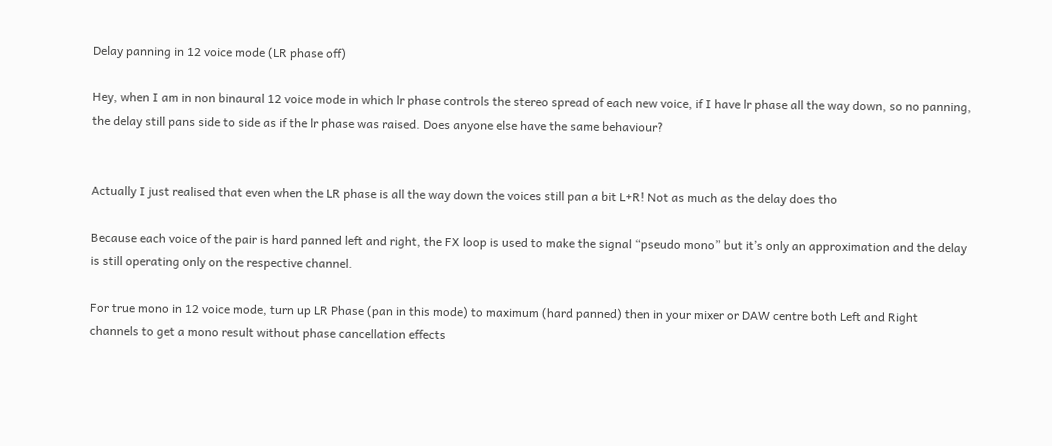Delay panning in 12 voice mode (LR phase off)

Hey, when I am in non binaural 12 voice mode in which lr phase controls the stereo spread of each new voice, if I have lr phase all the way down, so no panning, the delay still pans side to side as if the lr phase was raised. Does anyone else have the same behaviour?


Actually I just realised that even when the LR phase is all the way down the voices still pan a bit L+R! Not as much as the delay does tho

Because each voice of the pair is hard panned left and right, the FX loop is used to make the signal “pseudo mono” but it’s only an approximation and the delay is still operating only on the respective channel.

For true mono in 12 voice mode, turn up LR Phase (pan in this mode) to maximum (hard panned) then in your mixer or DAW centre both Left and Right channels to get a mono result without phase cancellation effects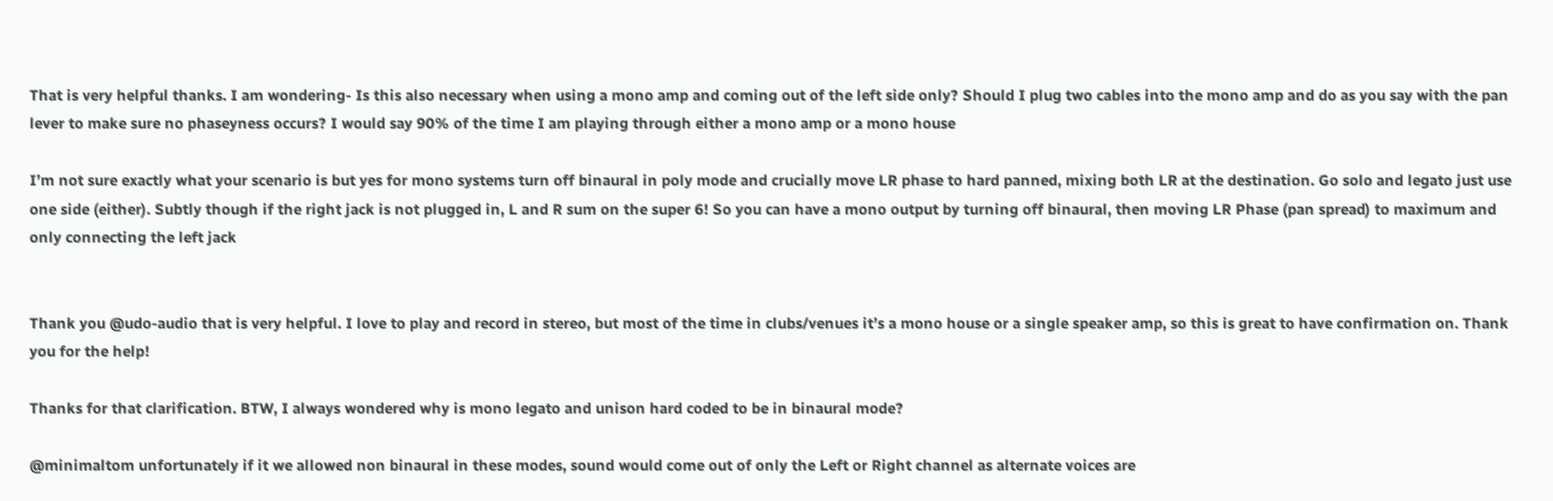That is very helpful thanks. I am wondering- Is this also necessary when using a mono amp and coming out of the left side only? Should I plug two cables into the mono amp and do as you say with the pan lever to make sure no phaseyness occurs? I would say 90% of the time I am playing through either a mono amp or a mono house

I’m not sure exactly what your scenario is but yes for mono systems turn off binaural in poly mode and crucially move LR phase to hard panned, mixing both LR at the destination. Go solo and legato just use one side (either). Subtly though if the right jack is not plugged in, L and R sum on the super 6! So you can have a mono output by turning off binaural, then moving LR Phase (pan spread) to maximum and only connecting the left jack


Thank you @udo-audio that is very helpful. I love to play and record in stereo, but most of the time in clubs/venues it’s a mono house or a single speaker amp, so this is great to have confirmation on. Thank you for the help!

Thanks for that clarification. BTW, I always wondered why is mono legato and unison hard coded to be in binaural mode?

@minimaltom unfortunately if it we allowed non binaural in these modes, sound would come out of only the Left or Right channel as alternate voices are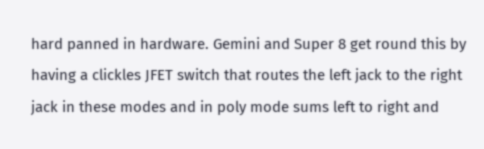hard panned in hardware. Gemini and Super 8 get round this by having a clickles JFET switch that routes the left jack to the right jack in these modes and in poly mode sums left to right and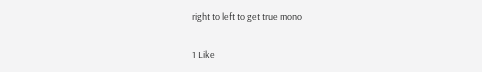right to left to get true mono

1 Like